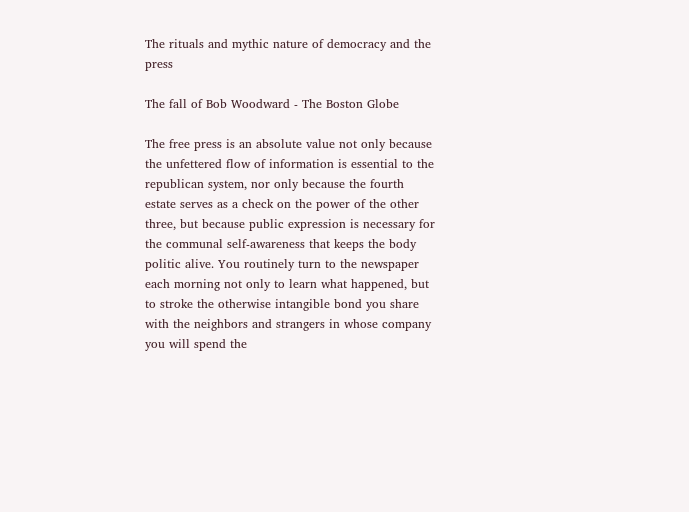The rituals and mythic nature of democracy and the press

The fall of Bob Woodward - The Boston Globe

The free press is an absolute value not only because the unfettered flow of information is essential to the republican system, nor only because the fourth estate serves as a check on the power of the other three, but because public expression is necessary for the communal self-awareness that keeps the body politic alive. You routinely turn to the newspaper each morning not only to learn what happened, but to stroke the otherwise intangible bond you share with the neighbors and strangers in whose company you will spend the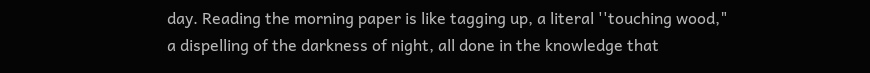day. Reading the morning paper is like tagging up, a literal ''touching wood," a dispelling of the darkness of night, all done in the knowledge that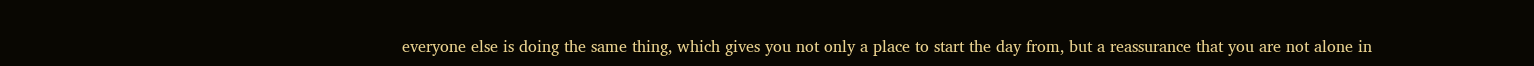everyone else is doing the same thing, which gives you not only a place to start the day from, but a reassurance that you are not alone in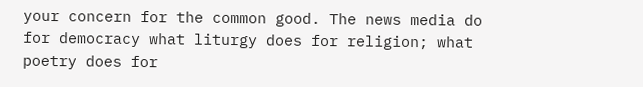your concern for the common good. The news media do for democracy what liturgy does for religion; what poetry does for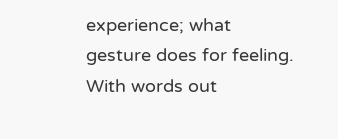experience; what gesture does for feeling. With words out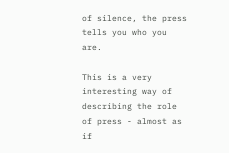of silence, the press tells you who you are.

This is a very interesting way of describing the role of press - almost as if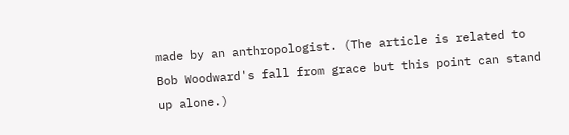made by an anthropologist. (The article is related to Bob Woodward's fall from grace but this point can stand up alone.)